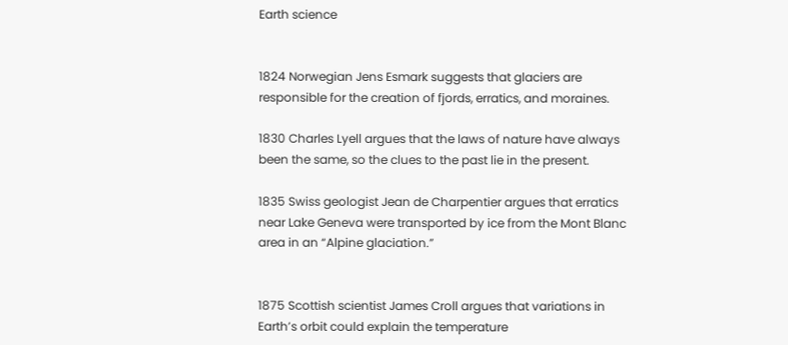Earth science


1824 Norwegian Jens Esmark suggests that glaciers are responsible for the creation of fjords, erratics, and moraines.

1830 Charles Lyell argues that the laws of nature have always been the same, so the clues to the past lie in the present.

1835 Swiss geologist Jean de Charpentier argues that erratics near Lake Geneva were transported by ice from the Mont Blanc area in an “Alpine glaciation.”


1875 Scottish scientist James Croll argues that variations in Earth’s orbit could explain the temperature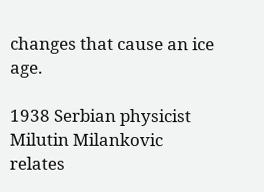changes that cause an ice age.

1938 Serbian physicist Milutin Milankovic relates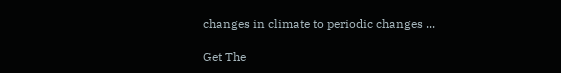changes in climate to periodic changes ...

Get The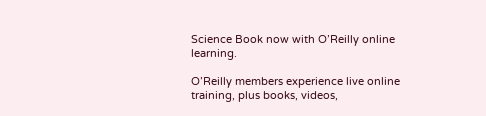Science Book now with O’Reilly online learning.

O’Reilly members experience live online training, plus books, videos,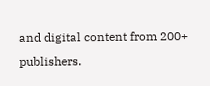and digital content from 200+ publishers.